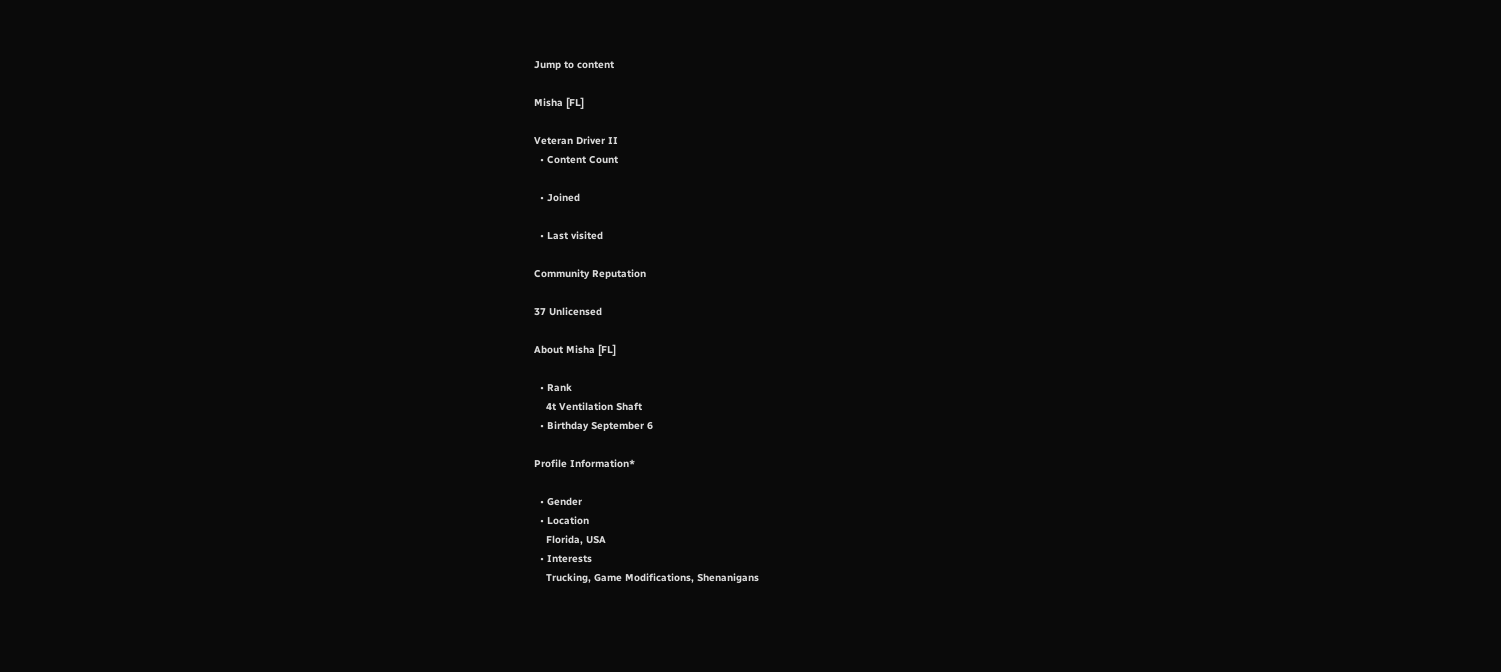Jump to content

Misha [FL]

Veteran Driver II
  • Content Count

  • Joined

  • Last visited

Community Reputation

37 Unlicensed

About Misha [FL]

  • Rank
    4t Ventilation Shaft
  • Birthday September 6

Profile Information*

  • Gender
  • Location
    Florida, USA
  • Interests
    Trucking, Game Modifications, Shenanigans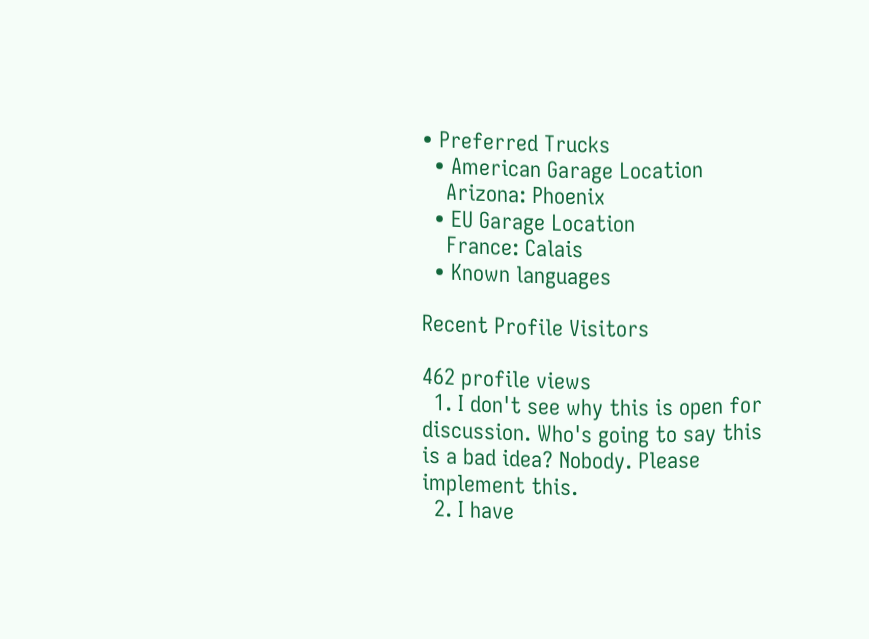• Preferred Trucks
  • American Garage Location
    Arizona: Phoenix
  • EU Garage Location
    France: Calais
  • Known languages

Recent Profile Visitors

462 profile views
  1. I don't see why this is open for discussion. Who's going to say this is a bad idea? Nobody. Please implement this.
  2. I have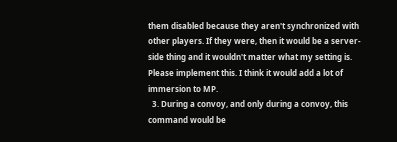them disabled because they aren't synchronized with other players. If they were, then it would be a server-side thing and it wouldn't matter what my setting is. Please implement this. I think it would add a lot of immersion to MP.
  3. During a convoy, and only during a convoy, this command would be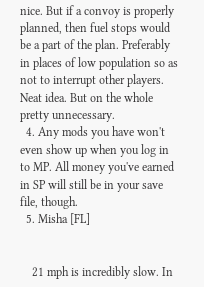nice. But if a convoy is properly planned, then fuel stops would be a part of the plan. Preferably in places of low population so as not to interrupt other players. Neat idea. But on the whole pretty unnecessary.
  4. Any mods you have won't even show up when you log in to MP. All money you've earned in SP will still be in your save file, though.
  5. Misha [FL]


    21 mph is incredibly slow. In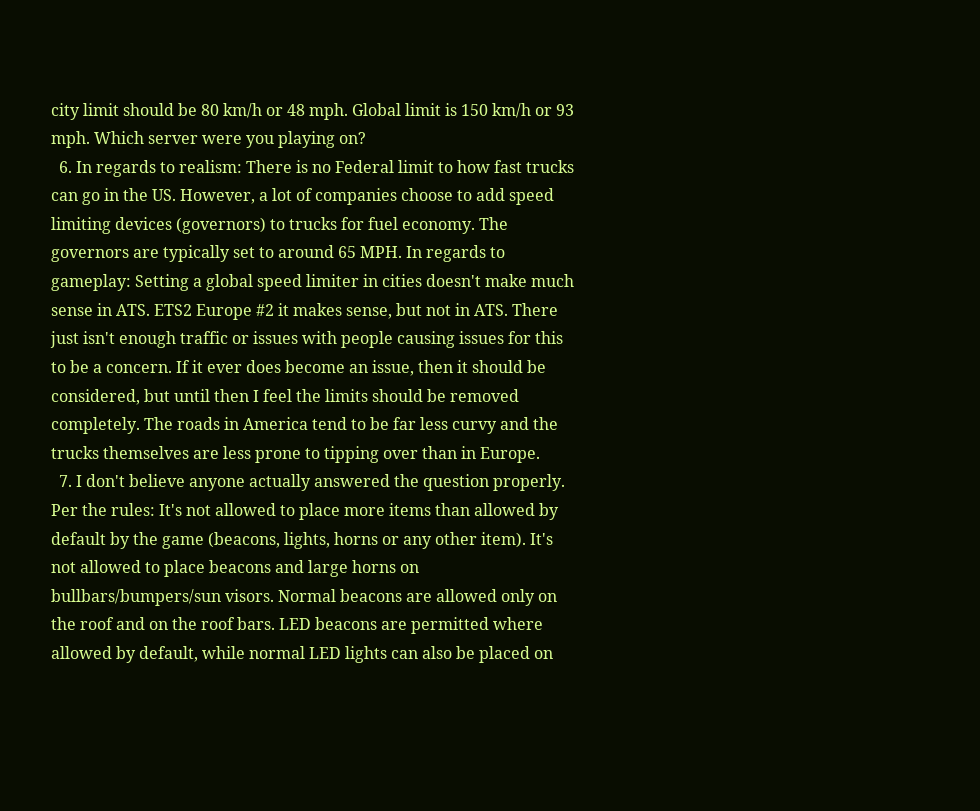city limit should be 80 km/h or 48 mph. Global limit is 150 km/h or 93 mph. Which server were you playing on?
  6. In regards to realism: There is no Federal limit to how fast trucks can go in the US. However, a lot of companies choose to add speed limiting devices (governors) to trucks for fuel economy. The governors are typically set to around 65 MPH. In regards to gameplay: Setting a global speed limiter in cities doesn't make much sense in ATS. ETS2 Europe #2 it makes sense, but not in ATS. There just isn't enough traffic or issues with people causing issues for this to be a concern. If it ever does become an issue, then it should be considered, but until then I feel the limits should be removed completely. The roads in America tend to be far less curvy and the trucks themselves are less prone to tipping over than in Europe.
  7. I don't believe anyone actually answered the question properly. Per the rules: It's not allowed to place more items than allowed by default by the game (beacons, lights, horns or any other item). It's not allowed to place beacons and large horns on bullbars/bumpers/sun visors. Normal beacons are allowed only on the roof and on the roof bars. LED beacons are permitted where allowed by default, while normal LED lights can also be placed on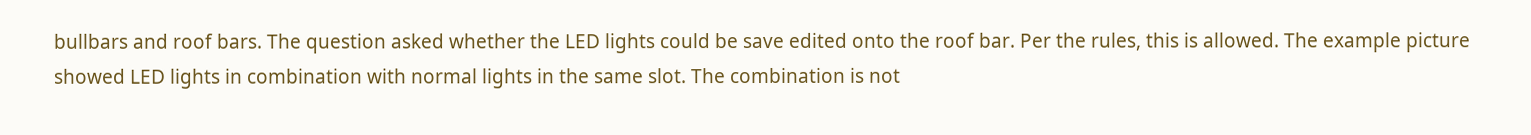bullbars and roof bars. The question asked whether the LED lights could be save edited onto the roof bar. Per the rules, this is allowed. The example picture showed LED lights in combination with normal lights in the same slot. The combination is not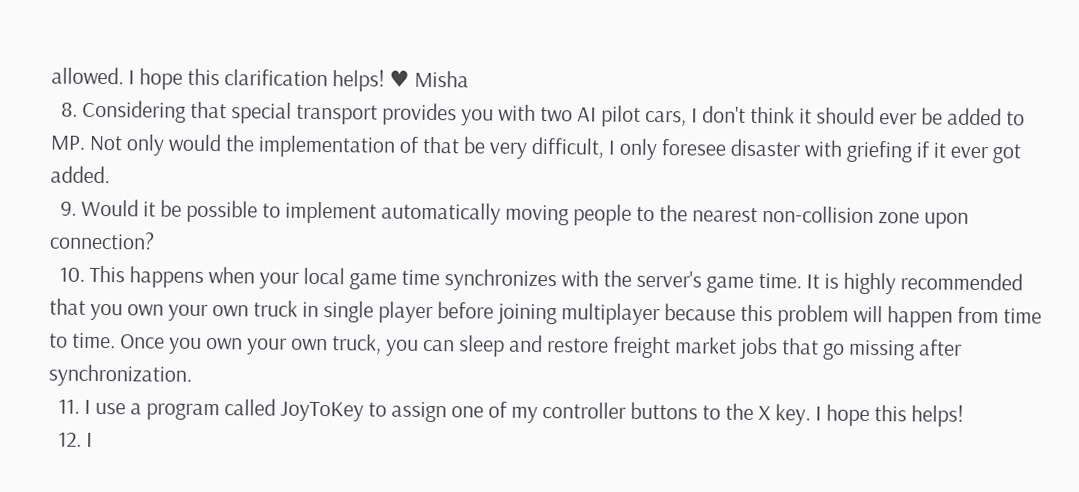allowed. I hope this clarification helps! ♥ Misha
  8. Considering that special transport provides you with two AI pilot cars, I don't think it should ever be added to MP. Not only would the implementation of that be very difficult, I only foresee disaster with griefing if it ever got added.
  9. Would it be possible to implement automatically moving people to the nearest non-collision zone upon connection?
  10. This happens when your local game time synchronizes with the server's game time. It is highly recommended that you own your own truck in single player before joining multiplayer because this problem will happen from time to time. Once you own your own truck, you can sleep and restore freight market jobs that go missing after synchronization.
  11. I use a program called JoyToKey to assign one of my controller buttons to the X key. I hope this helps!
  12. I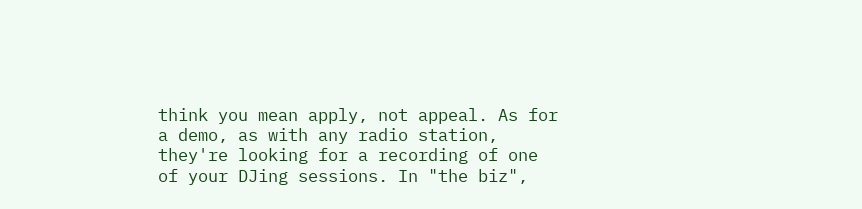think you mean apply, not appeal. As for a demo, as with any radio station, they're looking for a recording of one of your DJing sessions. In "the biz",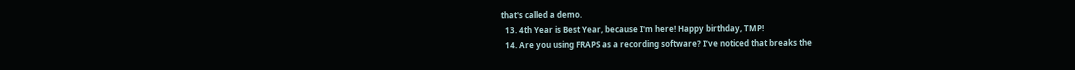that's called a demo.
  13. 4th Year is Best Year, because I'm here! Happy birthday, TMP!
  14. Are you using FRAPS as a recording software? I’ve noticed that breaks the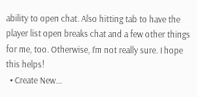ability to open chat. Also hitting tab to have the player list open breaks chat and a few other things for me, too. Otherwise, I’m not really sure. I hope this helps!
  • Create New...